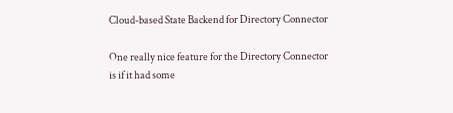Cloud-based State Backend for Directory Connector

One really nice feature for the Directory Connector is if it had some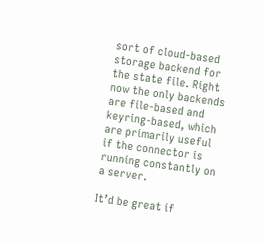sort of cloud-based storage backend for the state file. Right now the only backends are file-based and keyring-based, which are primarily useful if the connector is running constantly on a server.

It’d be great if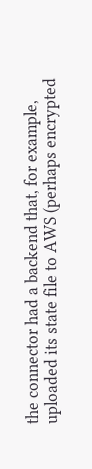the connector had a backend that, for example, uploaded its state file to AWS (perhaps encrypted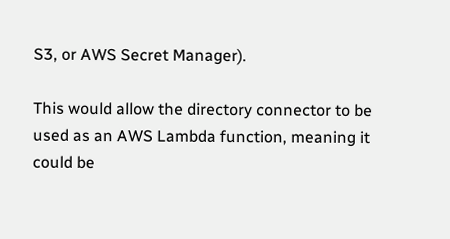S3, or AWS Secret Manager).

This would allow the directory connector to be used as an AWS Lambda function, meaning it could be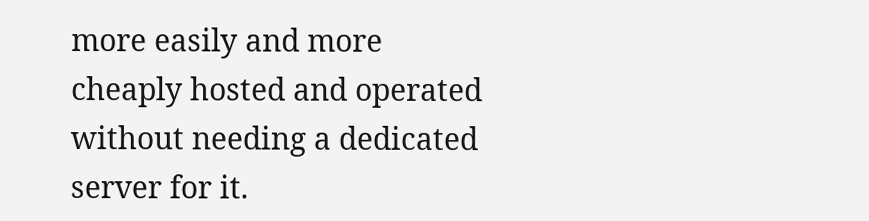more easily and more cheaply hosted and operated without needing a dedicated server for it.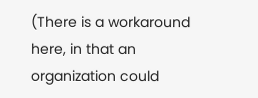(There is a workaround here, in that an organization could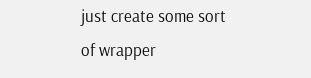just create some sort of wrapper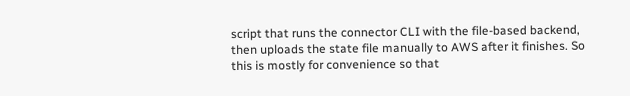script that runs the connector CLI with the file-based backend, then uploads the state file manually to AWS after it finishes. So this is mostly for convenience so that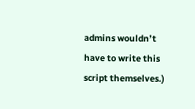admins wouldn’t have to write this script themselves.)